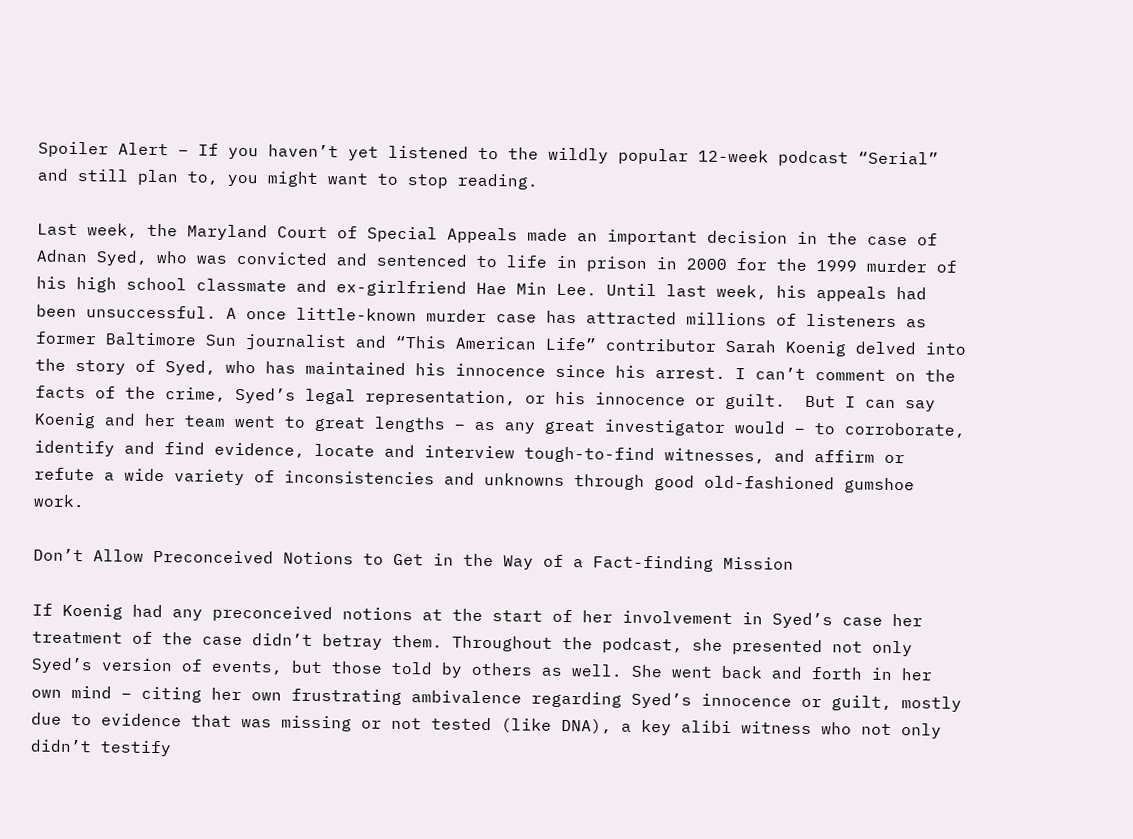Spoiler Alert – If you haven’t yet listened to the wildly popular 12-week podcast “Serial” and still plan to, you might want to stop reading.

Last week, the Maryland Court of Special Appeals made an important decision in the case of Adnan Syed, who was convicted and sentenced to life in prison in 2000 for the 1999 murder of his high school classmate and ex-girlfriend Hae Min Lee. Until last week, his appeals had been unsuccessful. A once little-known murder case has attracted millions of listeners as former Baltimore Sun journalist and “This American Life” contributor Sarah Koenig delved into the story of Syed, who has maintained his innocence since his arrest. I can’t comment on the facts of the crime, Syed’s legal representation, or his innocence or guilt.  But I can say Koenig and her team went to great lengths – as any great investigator would – to corroborate, identify and find evidence, locate and interview tough-to-find witnesses, and affirm or refute a wide variety of inconsistencies and unknowns through good old-fashioned gumshoe work.

Don’t Allow Preconceived Notions to Get in the Way of a Fact-finding Mission

If Koenig had any preconceived notions at the start of her involvement in Syed’s case her treatment of the case didn’t betray them. Throughout the podcast, she presented not only Syed’s version of events, but those told by others as well. She went back and forth in her own mind – citing her own frustrating ambivalence regarding Syed’s innocence or guilt, mostly due to evidence that was missing or not tested (like DNA), a key alibi witness who not only didn’t testify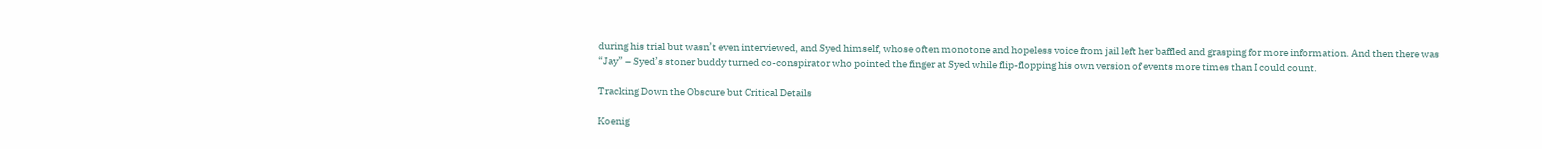during his trial but wasn’t even interviewed, and Syed himself, whose often monotone and hopeless voice from jail left her baffled and grasping for more information. And then there was “Jay” – Syed’s stoner buddy turned co-conspirator who pointed the finger at Syed while flip-flopping his own version of events more times than I could count.

Tracking Down the Obscure but Critical Details

Koenig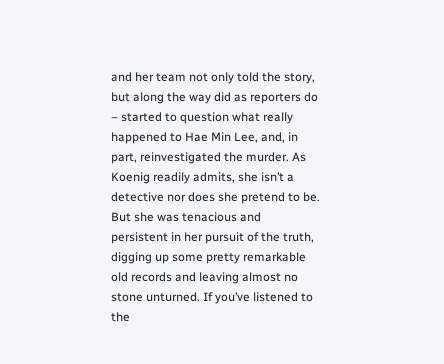and her team not only told the story, but along the way did as reporters do – started to question what really happened to Hae Min Lee, and, in part, reinvestigated the murder. As Koenig readily admits, she isn’t a detective nor does she pretend to be. But she was tenacious and persistent in her pursuit of the truth, digging up some pretty remarkable old records and leaving almost no stone unturned. If you’ve listened to the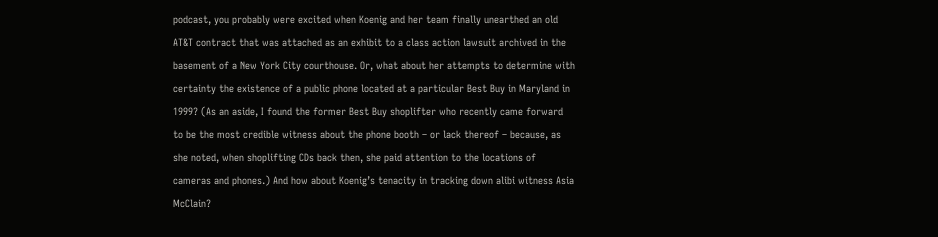podcast, you probably were excited when Koenig and her team finally unearthed an old AT&T contract that was attached as an exhibit to a class action lawsuit archived in the basement of a New York City courthouse. Or, what about her attempts to determine with certainty the existence of a public phone located at a particular Best Buy in Maryland in 1999? (As an aside, I found the former Best Buy shoplifter who recently came forward to be the most credible witness about the phone booth – or lack thereof – because, as she noted, when shoplifting CDs back then, she paid attention to the locations of cameras and phones.) And how about Koenig’s tenacity in tracking down alibi witness Asia McClain?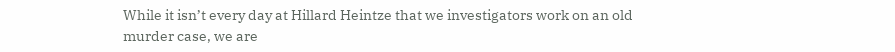While it isn’t every day at Hillard Heintze that we investigators work on an old murder case, we are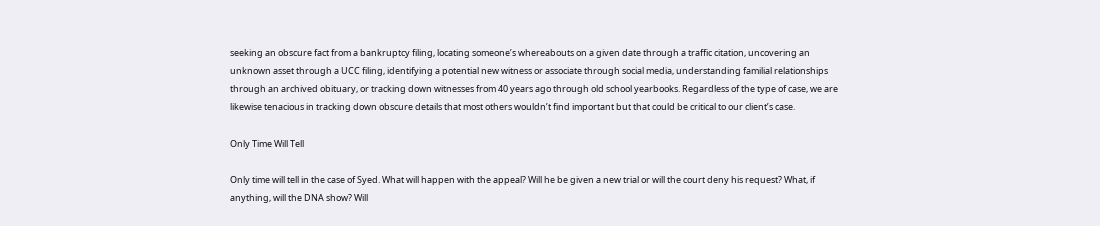seeking an obscure fact from a bankruptcy filing, locating someone’s whereabouts on a given date through a traffic citation, uncovering an unknown asset through a UCC filing, identifying a potential new witness or associate through social media, understanding familial relationships through an archived obituary, or tracking down witnesses from 40 years ago through old school yearbooks. Regardless of the type of case, we are likewise tenacious in tracking down obscure details that most others wouldn’t find important but that could be critical to our client’s case.

Only Time Will Tell

Only time will tell in the case of Syed. What will happen with the appeal? Will he be given a new trial or will the court deny his request? What, if anything, will the DNA show? Will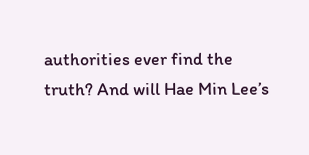authorities ever find the truth? And will Hae Min Lee’s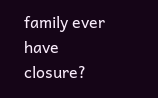family ever have closure?